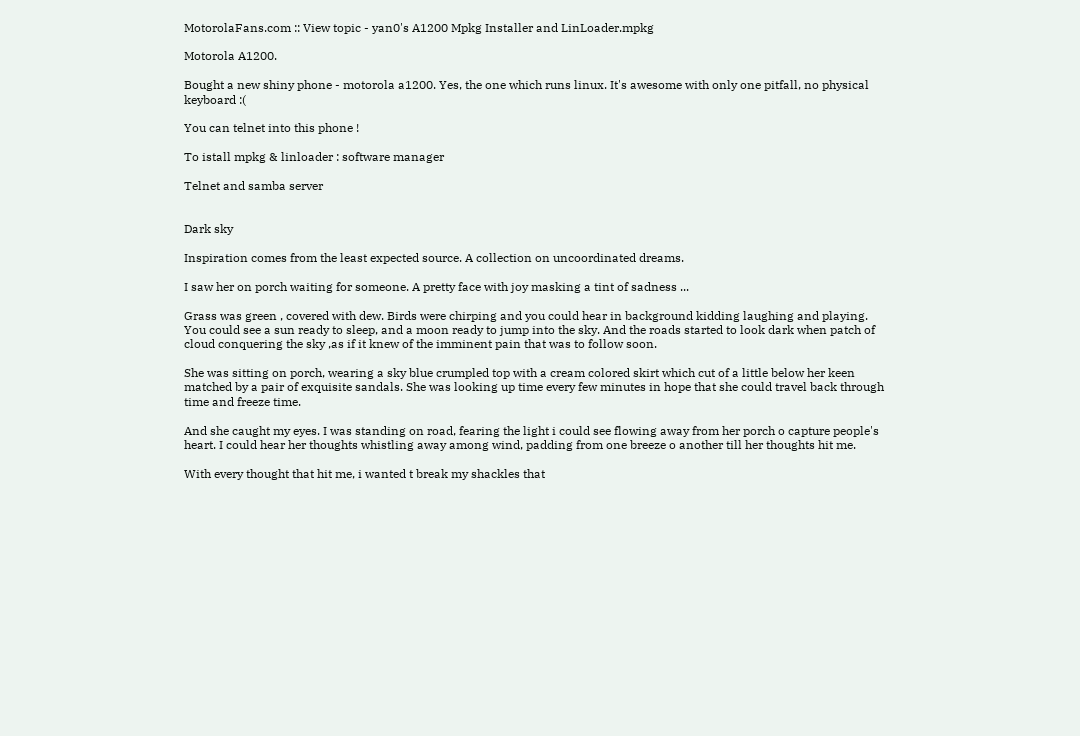MotorolaFans.com :: View topic - yan0's A1200 Mpkg Installer and LinLoader.mpkg

Motorola A1200.

Bought a new shiny phone - motorola a1200. Yes, the one which runs linux. It's awesome with only one pitfall, no physical keyboard :(

You can telnet into this phone !

To istall mpkg & linloader : software manager

Telnet and samba server


Dark sky

Inspiration comes from the least expected source. A collection on uncoordinated dreams.

I saw her on porch waiting for someone. A pretty face with joy masking a tint of sadness ...

Grass was green , covered with dew. Birds were chirping and you could hear in background kidding laughing and playing. You could see a sun ready to sleep, and a moon ready to jump into the sky. And the roads started to look dark when patch of cloud conquering the sky ,as if it knew of the imminent pain that was to follow soon.

She was sitting on porch, wearing a sky blue crumpled top with a cream colored skirt which cut of a little below her keen matched by a pair of exquisite sandals. She was looking up time every few minutes in hope that she could travel back through time and freeze time.

And she caught my eyes. I was standing on road, fearing the light i could see flowing away from her porch o capture people's heart. I could hear her thoughts whistling away among wind, padding from one breeze o another till her thoughts hit me.

With every thought that hit me, i wanted t break my shackles that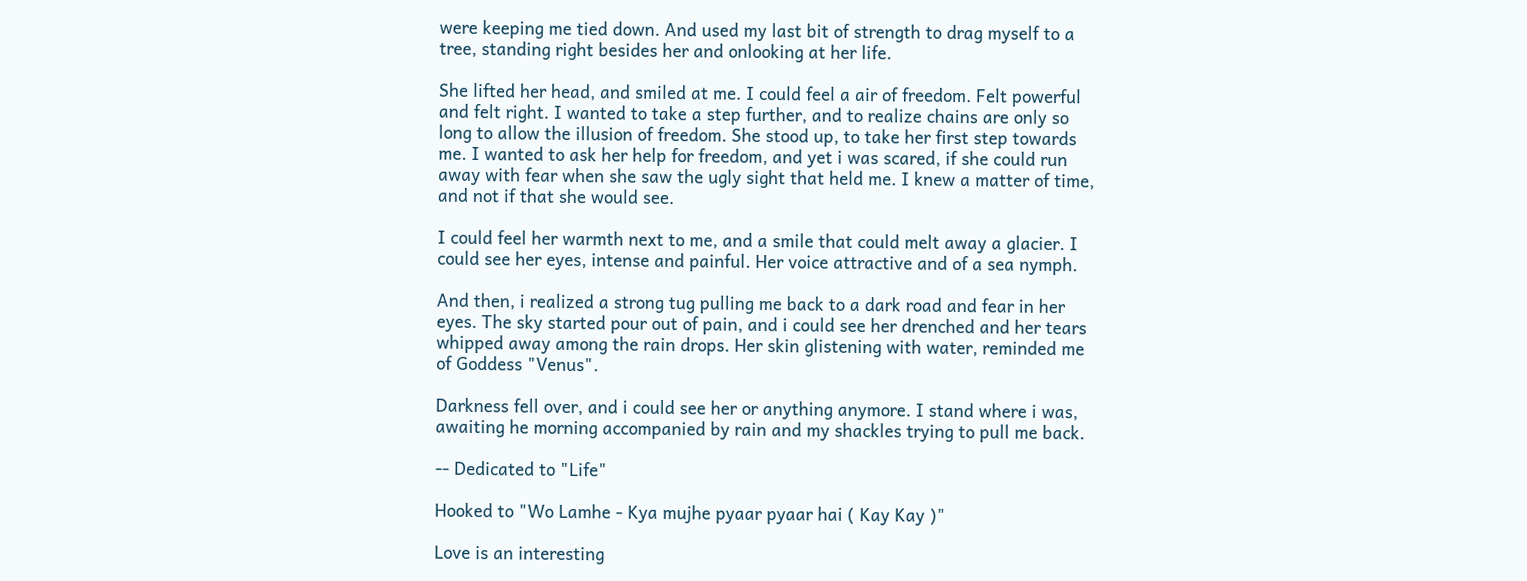were keeping me tied down. And used my last bit of strength to drag myself to a tree, standing right besides her and onlooking at her life.

She lifted her head, and smiled at me. I could feel a air of freedom. Felt powerful and felt right. I wanted to take a step further, and to realize chains are only so long to allow the illusion of freedom. She stood up, to take her first step towards me. I wanted to ask her help for freedom, and yet i was scared, if she could run away with fear when she saw the ugly sight that held me. I knew a matter of time, and not if that she would see.

I could feel her warmth next to me, and a smile that could melt away a glacier. I could see her eyes, intense and painful. Her voice attractive and of a sea nymph.

And then, i realized a strong tug pulling me back to a dark road and fear in her eyes. The sky started pour out of pain, and i could see her drenched and her tears whipped away among the rain drops. Her skin glistening with water, reminded me of Goddess "Venus".

Darkness fell over, and i could see her or anything anymore. I stand where i was, awaiting he morning accompanied by rain and my shackles trying to pull me back.

-- Dedicated to "Life"

Hooked to "Wo Lamhe - Kya mujhe pyaar pyaar hai ( Kay Kay )"

Love is an interesting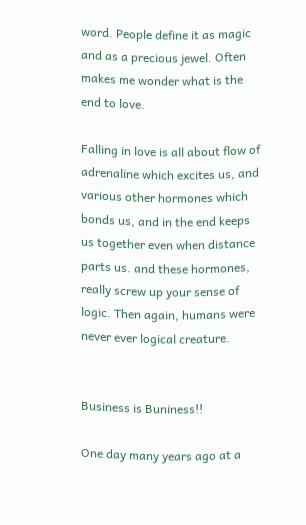word. People define it as magic and as a precious jewel. Often makes me wonder what is the end to love.

Falling in love is all about flow of adrenaline which excites us, and various other hormones which bonds us, and in the end keeps us together even when distance parts us. and these hormones, really screw up your sense of logic. Then again, humans were never ever logical creature.


Business is Buniness!!

One day many years ago at a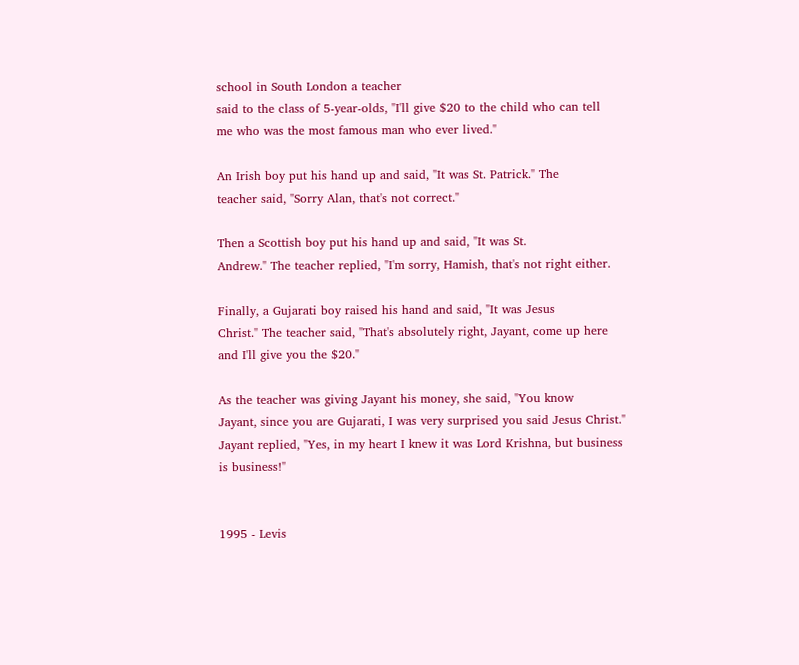school in South London a teacher
said to the class of 5-year-olds, "I'll give $20 to the child who can tell
me who was the most famous man who ever lived."

An Irish boy put his hand up and said, "It was St. Patrick." The
teacher said, "Sorry Alan, that's not correct."

Then a Scottish boy put his hand up and said, "It was St.
Andrew." The teacher replied, "I'm sorry, Hamish, that's not right either.

Finally, a Gujarati boy raised his hand and said, "It was Jesus
Christ." The teacher said, "That's absolutely right, Jayant, come up here
and I'll give you the $20."

As the teacher was giving Jayant his money, she said, "You know
Jayant, since you are Gujarati, I was very surprised you said Jesus Christ."
Jayant replied, "Yes, in my heart I knew it was Lord Krishna, but business
is business!"


1995 - Levis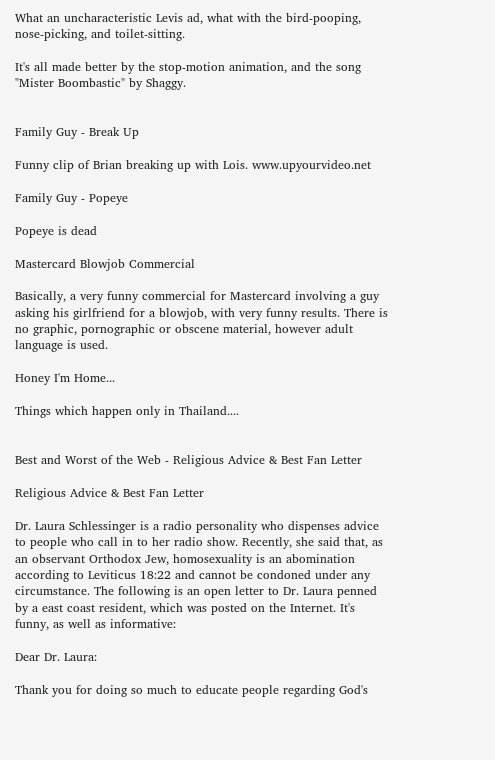What an uncharacteristic Levis ad, what with the bird-pooping, nose-picking, and toilet-sitting.

It's all made better by the stop-motion animation, and the song "Mister Boombastic" by Shaggy.


Family Guy - Break Up

Funny clip of Brian breaking up with Lois. www.upyourvideo.net

Family Guy - Popeye

Popeye is dead

Mastercard Blowjob Commercial

Basically, a very funny commercial for Mastercard involving a guy asking his girlfriend for a blowjob, with very funny results. There is no graphic, pornographic or obscene material, however adult language is used.

Honey I'm Home...

Things which happen only in Thailand....


Best and Worst of the Web - Religious Advice & Best Fan Letter

Religious Advice & Best Fan Letter

Dr. Laura Schlessinger is a radio personality who dispenses advice to people who call in to her radio show. Recently, she said that, as an observant Orthodox Jew, homosexuality is an abomination according to Leviticus 18:22 and cannot be condoned under any circumstance. The following is an open letter to Dr. Laura penned by a east coast resident, which was posted on the Internet. It's funny, as well as informative:

Dear Dr. Laura:

Thank you for doing so much to educate people regarding God's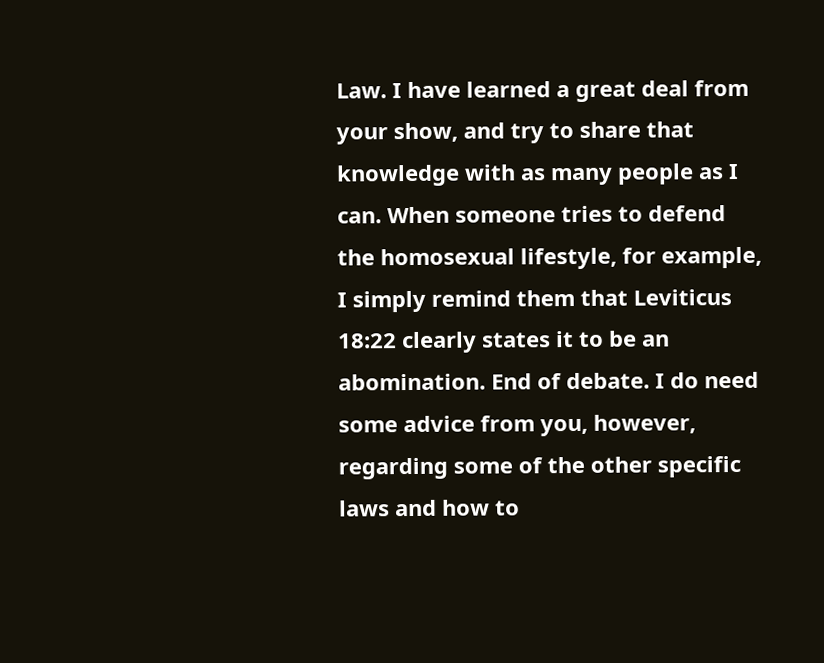Law. I have learned a great deal from your show, and try to share that knowledge with as many people as I can. When someone tries to defend the homosexual lifestyle, for example, I simply remind them that Leviticus 18:22 clearly states it to be an abomination. End of debate. I do need some advice from you, however, regarding some of the other specific laws and how to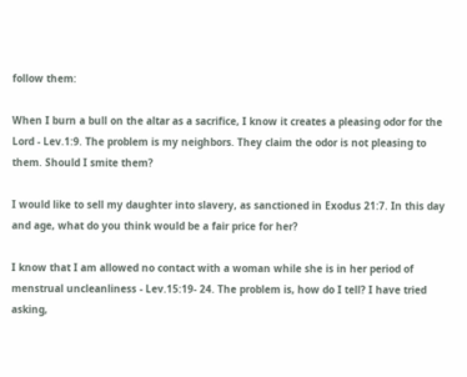follow them:

When I burn a bull on the altar as a sacrifice, I know it creates a pleasing odor for the Lord - Lev.1:9. The problem is my neighbors. They claim the odor is not pleasing to them. Should I smite them?

I would like to sell my daughter into slavery, as sanctioned in Exodus 21:7. In this day and age, what do you think would be a fair price for her?

I know that I am allowed no contact with a woman while she is in her period of menstrual uncleanliness - Lev.15:19- 24. The problem is, how do I tell? I have tried asking,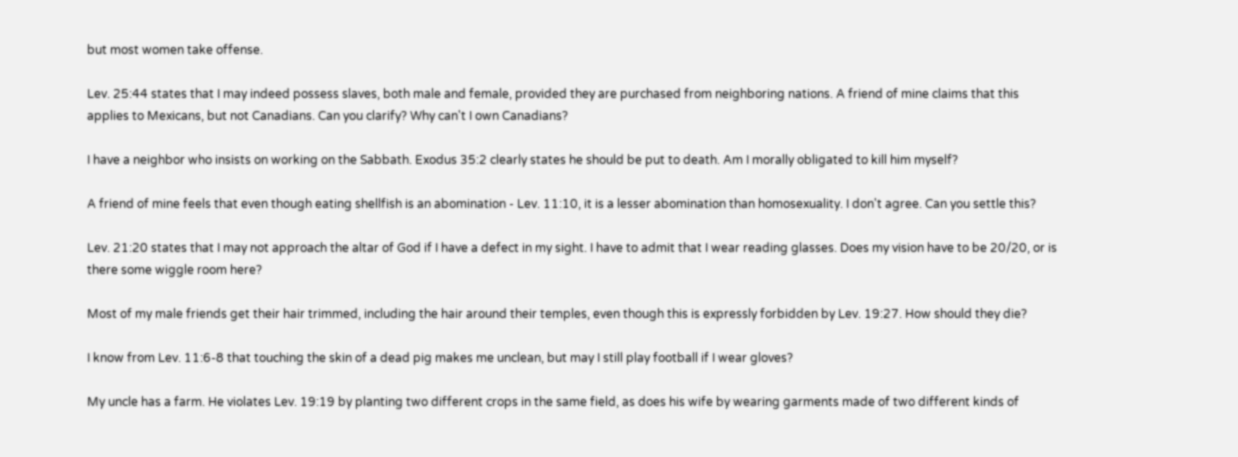but most women take offense.

Lev. 25:44 states that I may indeed possess slaves, both male and female, provided they are purchased from neighboring nations. A friend of mine claims that this applies to Mexicans, but not Canadians. Can you clarify? Why can't I own Canadians?

I have a neighbor who insists on working on the Sabbath. Exodus 35:2 clearly states he should be put to death. Am I morally obligated to kill him myself?

A friend of mine feels that even though eating shellfish is an abomination - Lev. 11:10, it is a lesser abomination than homosexuality. I don't agree. Can you settle this?

Lev. 21:20 states that I may not approach the altar of God if I have a defect in my sight. I have to admit that I wear reading glasses. Does my vision have to be 20/20, or is there some wiggle room here?

Most of my male friends get their hair trimmed, including the hair around their temples, even though this is expressly forbidden by Lev. 19:27. How should they die?

I know from Lev. 11:6-8 that touching the skin of a dead pig makes me unclean, but may I still play football if I wear gloves?

My uncle has a farm. He violates Lev. 19:19 by planting two different crops in the same field, as does his wife by wearing garments made of two different kinds of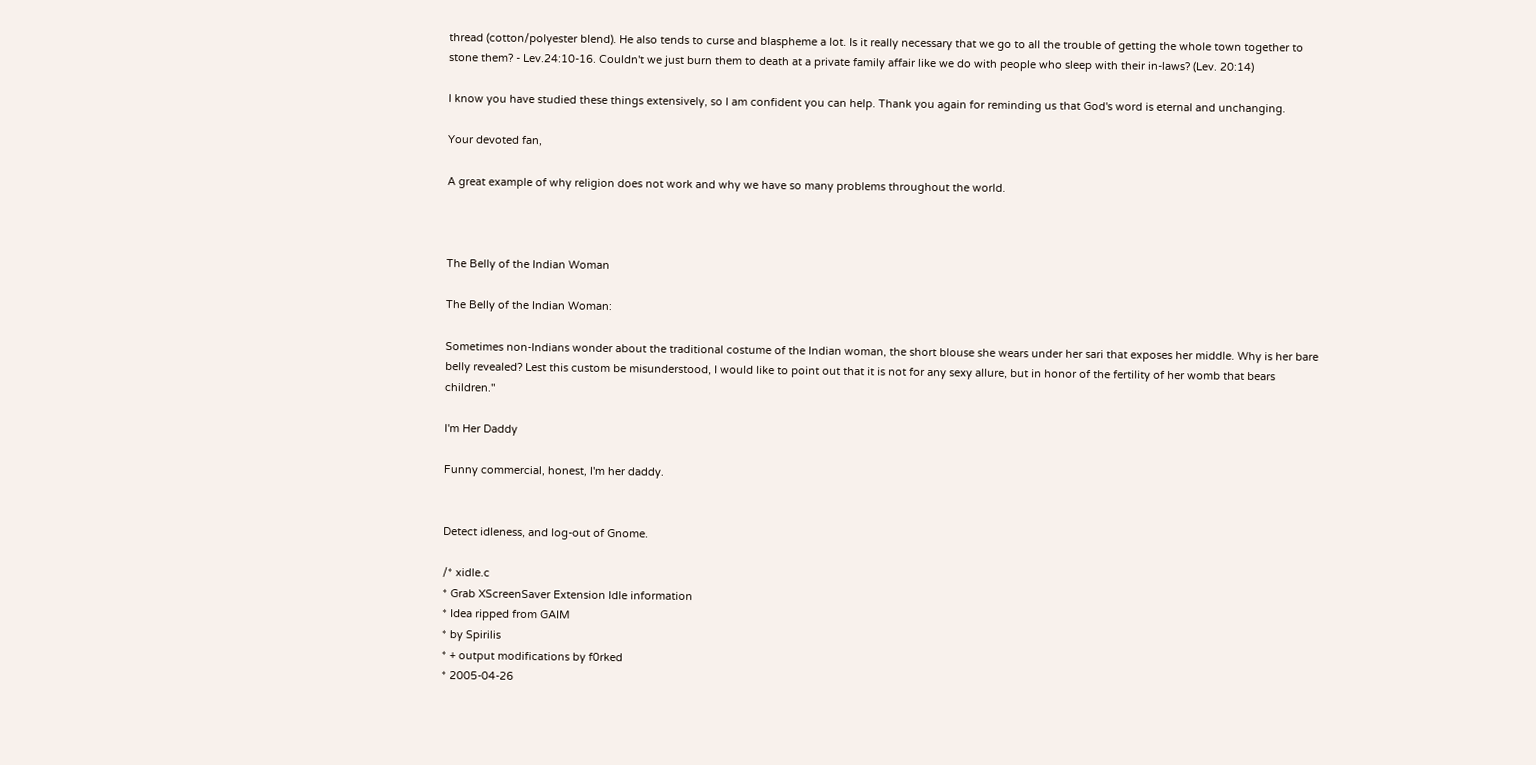thread (cotton/polyester blend). He also tends to curse and blaspheme a lot. Is it really necessary that we go to all the trouble of getting the whole town together to stone them? - Lev.24:10-16. Couldn't we just burn them to death at a private family affair like we do with people who sleep with their in-laws? (Lev. 20:14)

I know you have studied these things extensively, so I am confident you can help. Thank you again for reminding us that God's word is eternal and unchanging.

Your devoted fan,

A great example of why religion does not work and why we have so many problems throughout the world.



The Belly of the Indian Woman

The Belly of the Indian Woman:

Sometimes non-Indians wonder about the traditional costume of the Indian woman, the short blouse she wears under her sari that exposes her middle. Why is her bare belly revealed? Lest this custom be misunderstood, I would like to point out that it is not for any sexy allure, but in honor of the fertility of her womb that bears children."

I'm Her Daddy

Funny commercial, honest, I'm her daddy.


Detect idleness, and log-out of Gnome.

/* xidle.c
* Grab XScreenSaver Extension Idle information
* Idea ripped from GAIM
* by Spirilis
* + output modifications by f0rked
* 2005-04-26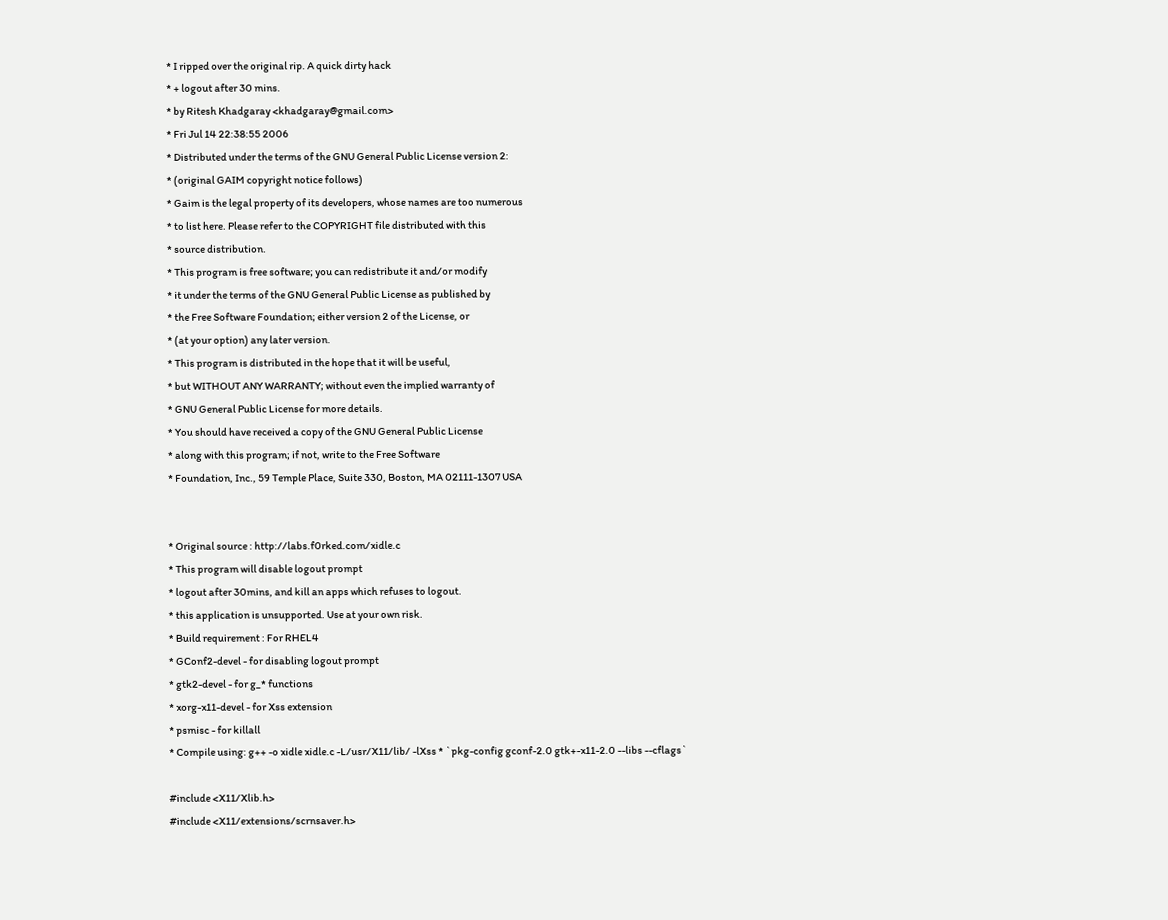* I ripped over the original rip. A quick dirty hack
* + logout after 30 mins.
* by Ritesh Khadgaray <khadgaray@gmail.com>
* Fri Jul 14 22:38:55 2006
* Distributed under the terms of the GNU General Public License version 2:
* (original GAIM copyright notice follows)
* Gaim is the legal property of its developers, whose names are too numerous
* to list here. Please refer to the COPYRIGHT file distributed with this
* source distribution.
* This program is free software; you can redistribute it and/or modify
* it under the terms of the GNU General Public License as published by
* the Free Software Foundation; either version 2 of the License, or
* (at your option) any later version.
* This program is distributed in the hope that it will be useful,
* but WITHOUT ANY WARRANTY; without even the implied warranty of
* GNU General Public License for more details.
* You should have received a copy of the GNU General Public License
* along with this program; if not, write to the Free Software
* Foundation, Inc., 59 Temple Place, Suite 330, Boston, MA 02111-1307 USA


* Original source : http://labs.f0rked.com/xidle.c
* This program will disable logout prompt
* logout after 30mins, and kill an apps which refuses to logout.
* this application is unsupported. Use at your own risk.
* Build requirement : For RHEL4
* GConf2-devel - for disabling logout prompt
* gtk2-devel - for g_* functions
* xorg-x11-devel - for Xss extension
* psmisc - for killall
* Compile using: g++ -o xidle xidle.c -L/usr/X11/lib/ -lXss * `pkg-config gconf-2.0 gtk+-x11-2.0 --libs --cflags`

#include <X11/Xlib.h>
#include <X11/extensions/scrnsaver.h>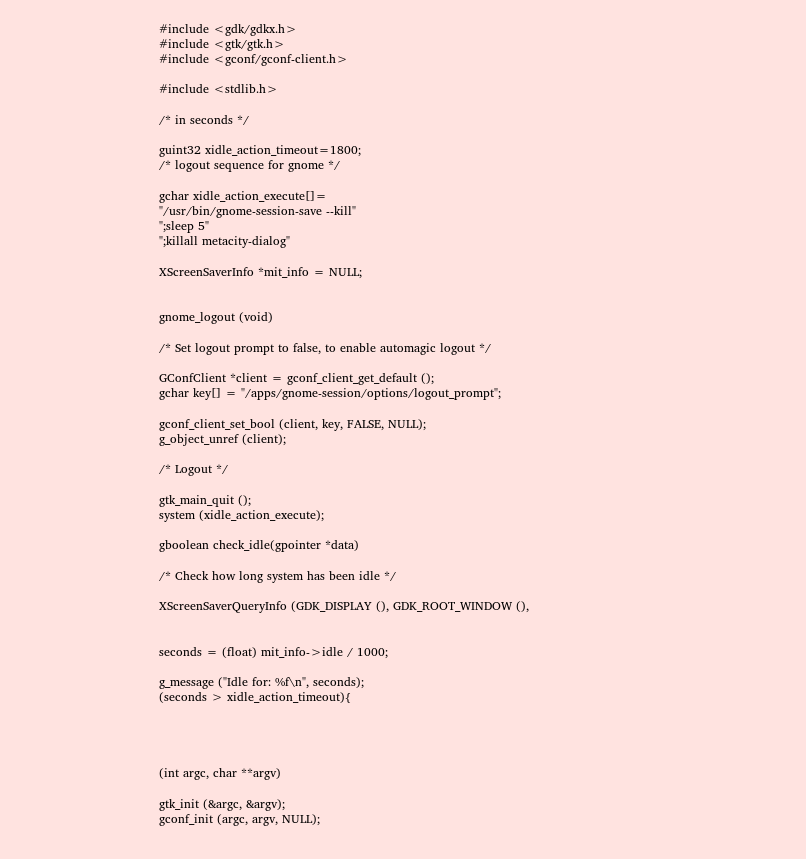#include <gdk/gdkx.h>
#include <gtk/gtk.h>
#include <gconf/gconf-client.h>

#include <stdlib.h>

/* in seconds */

guint32 xidle_action_timeout=1800;
/* logout sequence for gnome */

gchar xidle_action_execute[]=
"/usr/bin/gnome-session-save --kill"
";sleep 5"
";killall metacity-dialog"

XScreenSaverInfo *mit_info = NULL;


gnome_logout (void)

/* Set logout prompt to false, to enable automagic logout */

GConfClient *client = gconf_client_get_default ();
gchar key[] = "/apps/gnome-session/options/logout_prompt";

gconf_client_set_bool (client, key, FALSE, NULL);
g_object_unref (client);

/* Logout */

gtk_main_quit ();
system (xidle_action_execute);

gboolean check_idle(gpointer *data)

/* Check how long system has been idle */

XScreenSaverQueryInfo (GDK_DISPLAY (), GDK_ROOT_WINDOW (),


seconds = (float) mit_info->idle / 1000;

g_message ("Idle for: %f\n", seconds);
(seconds > xidle_action_timeout){




(int argc, char **argv)

gtk_init (&argc, &argv);
gconf_init (argc, argv, NULL);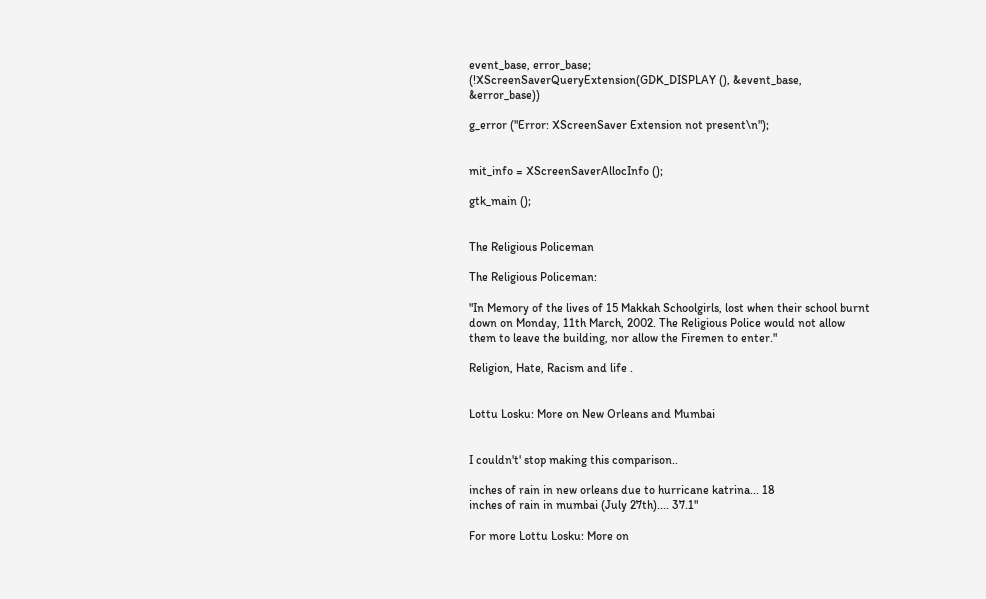event_base, error_base;
(!XScreenSaverQueryExtension(GDK_DISPLAY (), &event_base, &error_base))

g_error ("Error: XScreenSaver Extension not present\n");


mit_info = XScreenSaverAllocInfo ();

gtk_main ();


The Religious Policeman

The Religious Policeman:

"In Memory of the lives of 15 Makkah Schoolgirls, lost when their school burnt down on Monday, 11th March, 2002. The Religious Police would not allow them to leave the building, nor allow the Firemen to enter."

Religion, Hate, Racism and life .


Lottu Losku: More on New Orleans and Mumbai


I couldn't' stop making this comparison..

inches of rain in new orleans due to hurricane katrina... 18
inches of rain in mumbai (July 27th).... 37.1"

For more Lottu Losku: More on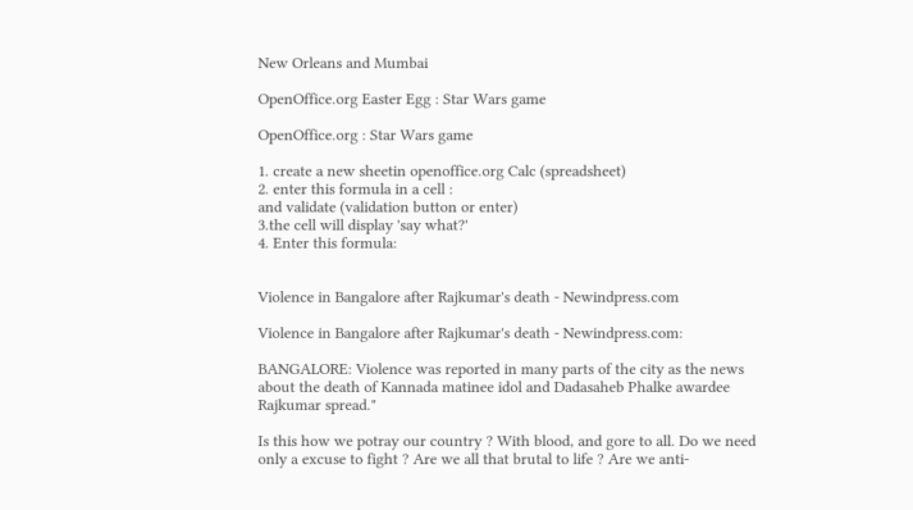New Orleans and Mumbai

OpenOffice.org Easter Egg : Star Wars game

OpenOffice.org : Star Wars game

1. create a new sheetin openoffice.org Calc (spreadsheet)
2. enter this formula in a cell :
and validate (validation button or enter)
3.the cell will display 'say what?'
4. Enter this formula:


Violence in Bangalore after Rajkumar's death - Newindpress.com

Violence in Bangalore after Rajkumar's death - Newindpress.com:

BANGALORE: Violence was reported in many parts of the city as the news about the death of Kannada matinee idol and Dadasaheb Phalke awardee Rajkumar spread."

Is this how we potray our country ? With blood, and gore to all. Do we need only a excuse to fight ? Are we all that brutal to life ? Are we anti-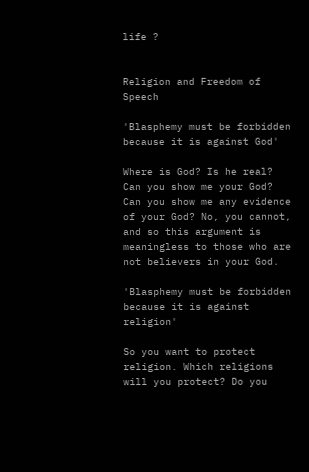life ?


Religion and Freedom of Speech

'Blasphemy must be forbidden because it is against God'

Where is God? Is he real? Can you show me your God? Can you show me any evidence of your God? No, you cannot, and so this argument is meaningless to those who are not believers in your God.

'Blasphemy must be forbidden because it is against religion'

So you want to protect religion. Which religions will you protect? Do you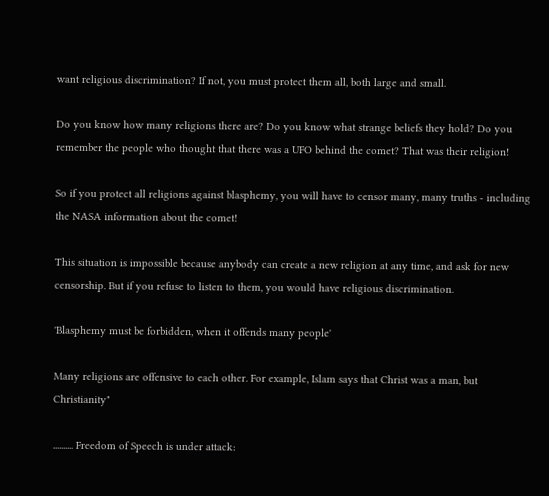want religious discrimination? If not, you must protect them all, both large and small.

Do you know how many religions there are? Do you know what strange beliefs they hold? Do you remember the people who thought that there was a UFO behind the comet? That was their religion!

So if you protect all religions against blasphemy, you will have to censor many, many truths - including the NASA information about the comet!

This situation is impossible because anybody can create a new religion at any time, and ask for new censorship. But if you refuse to listen to them, you would have religious discrimination.

'Blasphemy must be forbidden, when it offends many people'

Many religions are offensive to each other. For example, Islam says that Christ was a man, but Christianity"

.......... Freedom of Speech is under attack: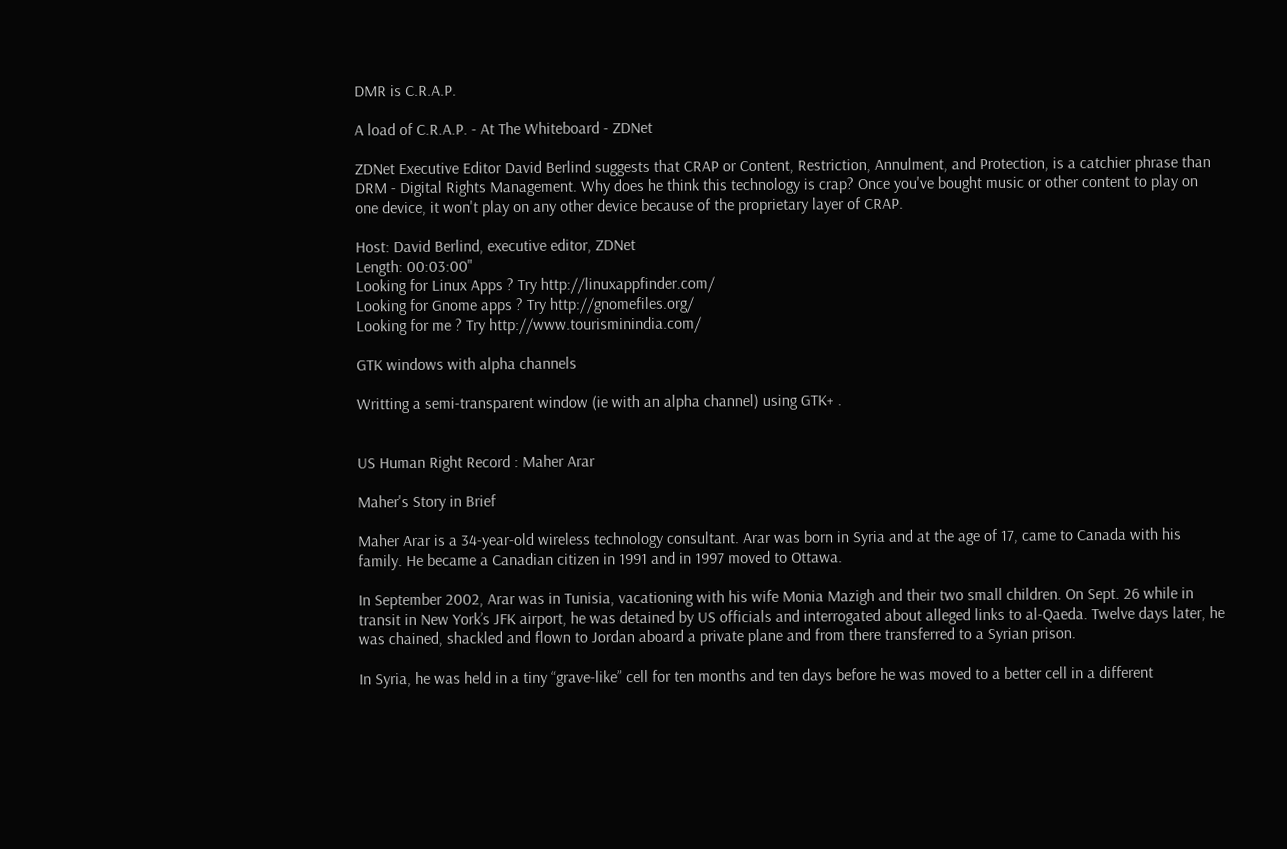DMR is C.R.A.P.

A load of C.R.A.P. - At The Whiteboard - ZDNet

ZDNet Executive Editor David Berlind suggests that CRAP or Content, Restriction, Annulment, and Protection, is a catchier phrase than DRM - Digital Rights Management. Why does he think this technology is crap? Once you've bought music or other content to play on one device, it won't play on any other device because of the proprietary layer of CRAP.

Host: David Berlind, executive editor, ZDNet
Length: 00:03:00"
Looking for Linux Apps ? Try http://linuxappfinder.com/
Looking for Gnome apps ? Try http://gnomefiles.org/
Looking for me ? Try http://www.tourisminindia.com/

GTK windows with alpha channels

Writting a semi-transparent window (ie with an alpha channel) using GTK+ .


US Human Right Record : Maher Arar

Maher's Story in Brief

Maher Arar is a 34-year-old wireless technology consultant. Arar was born in Syria and at the age of 17, came to Canada with his family. He became a Canadian citizen in 1991 and in 1997 moved to Ottawa.

In September 2002, Arar was in Tunisia, vacationing with his wife Monia Mazigh and their two small children. On Sept. 26 while in transit in New York’s JFK airport, he was detained by US officials and interrogated about alleged links to al-Qaeda. Twelve days later, he was chained, shackled and flown to Jordan aboard a private plane and from there transferred to a Syrian prison.

In Syria, he was held in a tiny “grave-like” cell for ten months and ten days before he was moved to a better cell in a different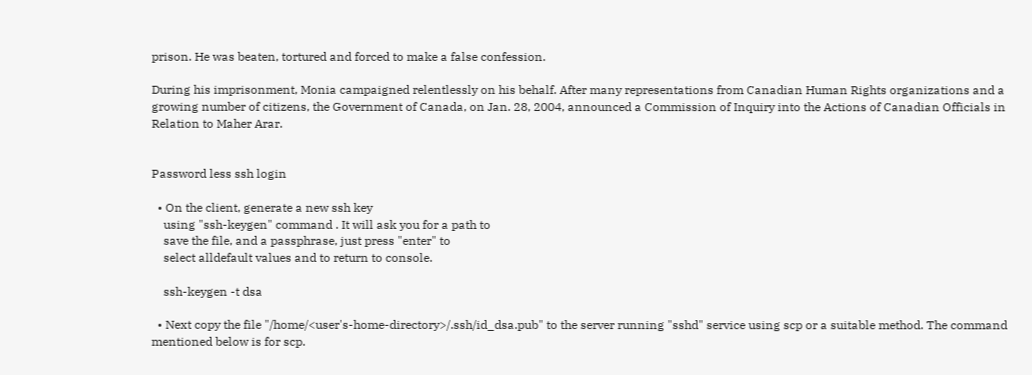prison. He was beaten, tortured and forced to make a false confession.

During his imprisonment, Monia campaigned relentlessly on his behalf. After many representations from Canadian Human Rights organizations and a growing number of citizens, the Government of Canada, on Jan. 28, 2004, announced a Commission of Inquiry into the Actions of Canadian Officials in Relation to Maher Arar.


Password less ssh login

  • On the client, generate a new ssh key
    using "ssh-keygen" command . It will ask you for a path to
    save the file, and a passphrase, just press "enter" to
    select alldefault values and to return to console.

    ssh-keygen -t dsa

  • Next copy the file "/home/<user's-home-directory>/.ssh/id_dsa.pub" to the server running "sshd" service using scp or a suitable method. The command mentioned below is for scp.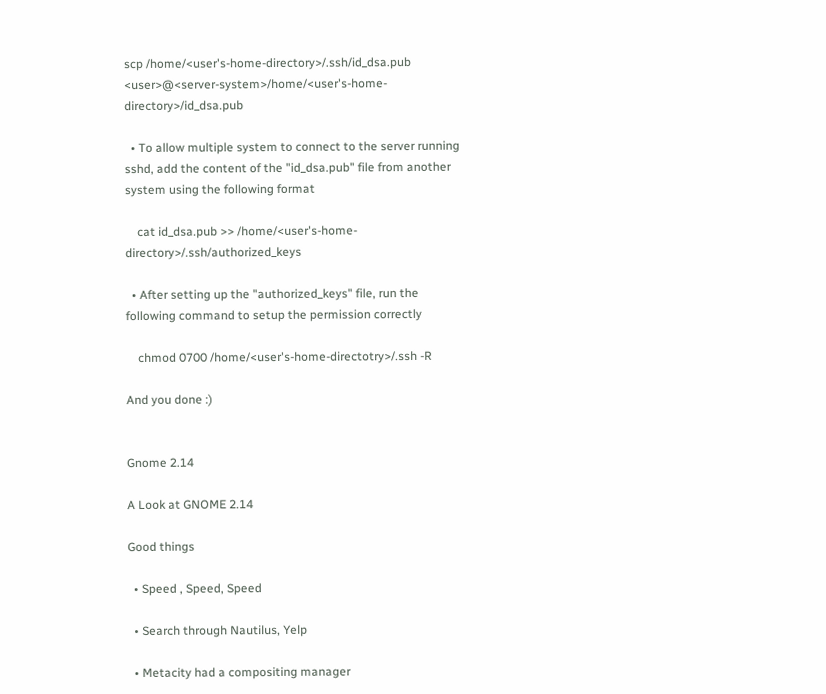scp /home/<user's-home-directory>/.ssh/id_dsa.pub <user>@<server-system>/home/<user's-home-directory>/id_dsa.pub

  • To allow multiple system to connect to the server running sshd, add the content of the "id_dsa.pub" file from another system using the following format

    cat id_dsa.pub >> /home/<user's-home-directory>/.ssh/authorized_keys

  • After setting up the "authorized_keys" file, run the following command to setup the permission correctly

    chmod 0700 /home/<user's-home-directotry>/.ssh -R

And you done :)


Gnome 2.14

A Look at GNOME 2.14

Good things

  • Speed , Speed, Speed

  • Search through Nautilus, Yelp

  • Metacity had a compositing manager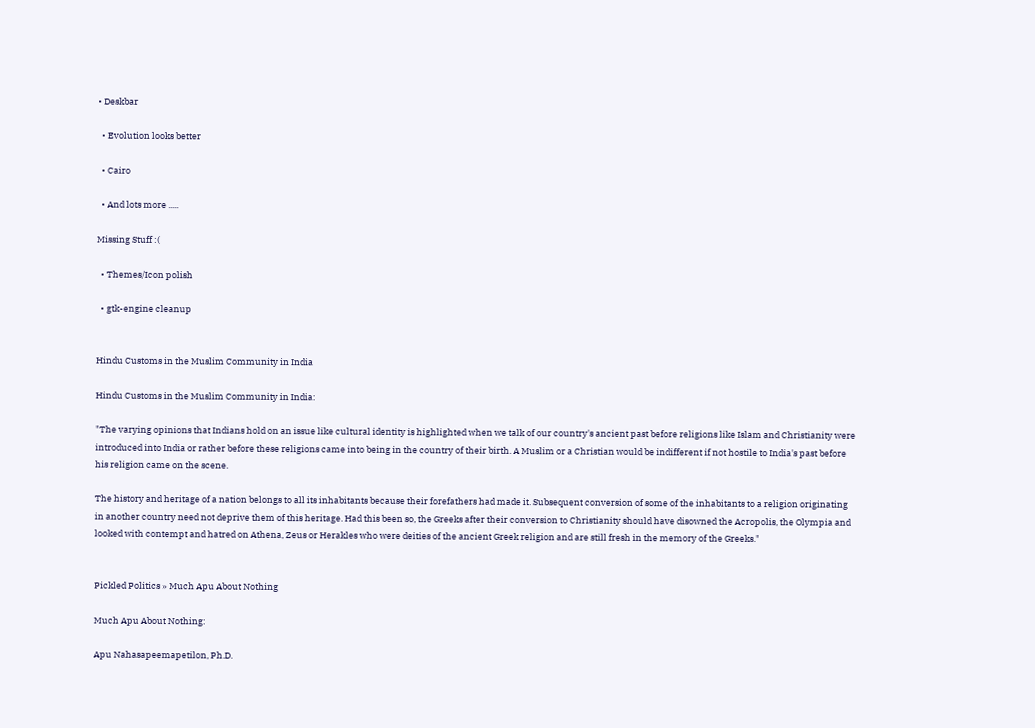• Deskbar

  • Evolution looks better

  • Cairo

  • And lots more .....

Missing Stuff :(

  • Themes/Icon polish

  • gtk-engine cleanup


Hindu Customs in the Muslim Community in India

Hindu Customs in the Muslim Community in India:

"The varying opinions that Indians hold on an issue like cultural identity is highlighted when we talk of our country's ancient past before religions like Islam and Christianity were introduced into India or rather before these religions came into being in the country of their birth. A Muslim or a Christian would be indifferent if not hostile to India's past before his religion came on the scene.

The history and heritage of a nation belongs to all its inhabitants because their forefathers had made it. Subsequent conversion of some of the inhabitants to a religion originating in another country need not deprive them of this heritage. Had this been so, the Greeks after their conversion to Christianity should have disowned the Acropolis, the Olympia and looked with contempt and hatred on Athena, Zeus or Herakles who were deities of the ancient Greek religion and are still fresh in the memory of the Greeks."


Pickled Politics » Much Apu About Nothing

Much Apu About Nothing:

Apu Nahasapeemapetilon, Ph.D.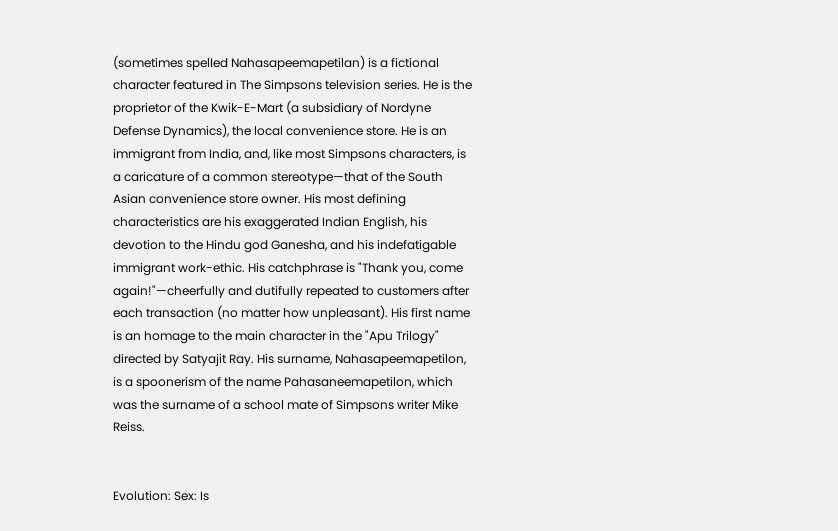(sometimes spelled Nahasapeemapetilan) is a fictional character featured in The Simpsons television series. He is the proprietor of the Kwik-E-Mart (a subsidiary of Nordyne Defense Dynamics), the local convenience store. He is an immigrant from India, and, like most Simpsons characters, is a caricature of a common stereotype—that of the South Asian convenience store owner. His most defining characteristics are his exaggerated Indian English, his devotion to the Hindu god Ganesha, and his indefatigable immigrant work-ethic. His catchphrase is "Thank you, come again!"—cheerfully and dutifully repeated to customers after each transaction (no matter how unpleasant). His first name is an homage to the main character in the "Apu Trilogy" directed by Satyajit Ray. His surname, Nahasapeemapetilon, is a spoonerism of the name Pahasaneemapetilon, which was the surname of a school mate of Simpsons writer Mike Reiss.


Evolution: Sex: Is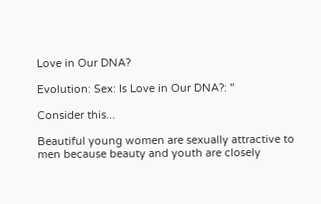Love in Our DNA?

Evolution: Sex: Is Love in Our DNA?: "

Consider this...

Beautiful young women are sexually attractive to men because beauty and youth are closely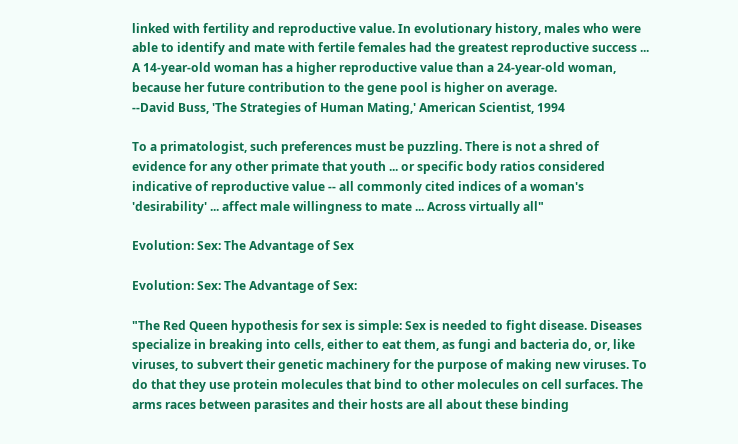linked with fertility and reproductive value. In evolutionary history, males who were able to identify and mate with fertile females had the greatest reproductive success ... A 14-year-old woman has a higher reproductive value than a 24-year-old woman, because her future contribution to the gene pool is higher on average.
--David Buss, 'The Strategies of Human Mating,' American Scientist, 1994

To a primatologist, such preferences must be puzzling. There is not a shred of evidence for any other primate that youth ... or specific body ratios considered indicative of reproductive value -- all commonly cited indices of a woman's 'desirability' ... affect male willingness to mate ... Across virtually all"

Evolution: Sex: The Advantage of Sex

Evolution: Sex: The Advantage of Sex:

"The Red Queen hypothesis for sex is simple: Sex is needed to fight disease. Diseases specialize in breaking into cells, either to eat them, as fungi and bacteria do, or, like viruses, to subvert their genetic machinery for the purpose of making new viruses. To do that they use protein molecules that bind to other molecules on cell surfaces. The arms races between parasites and their hosts are all about these binding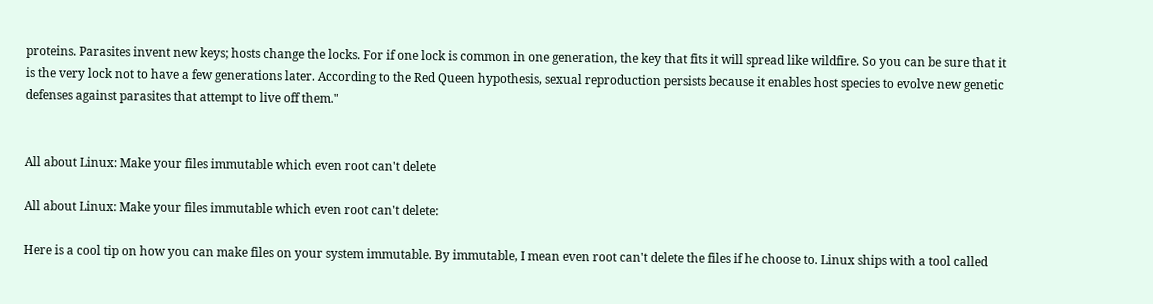proteins. Parasites invent new keys; hosts change the locks. For if one lock is common in one generation, the key that fits it will spread like wildfire. So you can be sure that it is the very lock not to have a few generations later. According to the Red Queen hypothesis, sexual reproduction persists because it enables host species to evolve new genetic defenses against parasites that attempt to live off them."


All about Linux: Make your files immutable which even root can't delete

All about Linux: Make your files immutable which even root can't delete:

Here is a cool tip on how you can make files on your system immutable. By immutable, I mean even root can't delete the files if he choose to. Linux ships with a tool called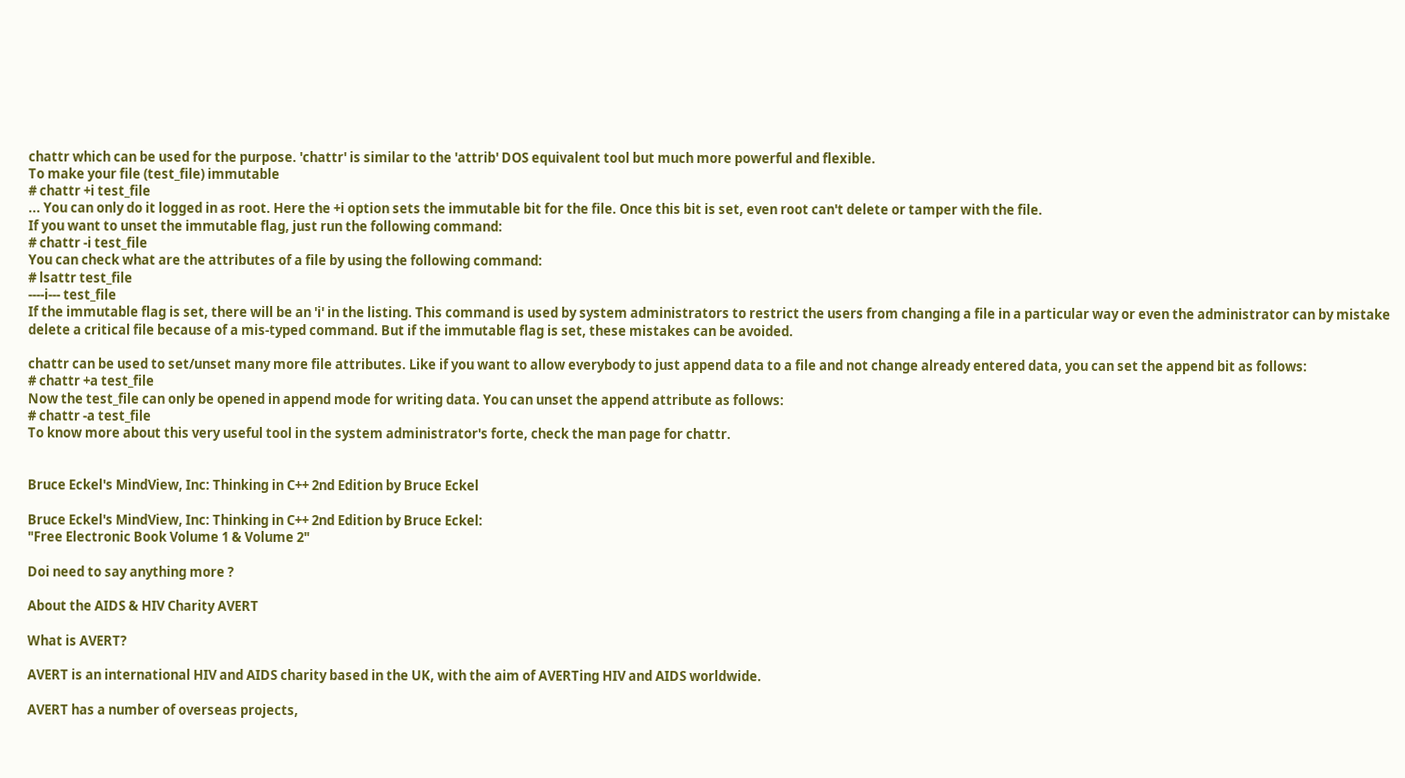chattr which can be used for the purpose. 'chattr' is similar to the 'attrib' DOS equivalent tool but much more powerful and flexible.
To make your file (test_file) immutable
# chattr +i test_file
... You can only do it logged in as root. Here the +i option sets the immutable bit for the file. Once this bit is set, even root can't delete or tamper with the file.
If you want to unset the immutable flag, just run the following command:
# chattr -i test_file
You can check what are the attributes of a file by using the following command:
# lsattr test_file
----i--- test_file
If the immutable flag is set, there will be an 'i' in the listing. This command is used by system administrators to restrict the users from changing a file in a particular way or even the administrator can by mistake delete a critical file because of a mis-typed command. But if the immutable flag is set, these mistakes can be avoided.

chattr can be used to set/unset many more file attributes. Like if you want to allow everybody to just append data to a file and not change already entered data, you can set the append bit as follows:
# chattr +a test_file
Now the test_file can only be opened in append mode for writing data. You can unset the append attribute as follows:
# chattr -a test_file
To know more about this very useful tool in the system administrator's forte, check the man page for chattr.


Bruce Eckel's MindView, Inc: Thinking in C++ 2nd Edition by Bruce Eckel

Bruce Eckel's MindView, Inc: Thinking in C++ 2nd Edition by Bruce Eckel:
"Free Electronic Book Volume 1 & Volume 2"

Doi need to say anything more ?

About the AIDS & HIV Charity AVERT

What is AVERT?

AVERT is an international HIV and AIDS charity based in the UK, with the aim of AVERTing HIV and AIDS worldwide.

AVERT has a number of overseas projects,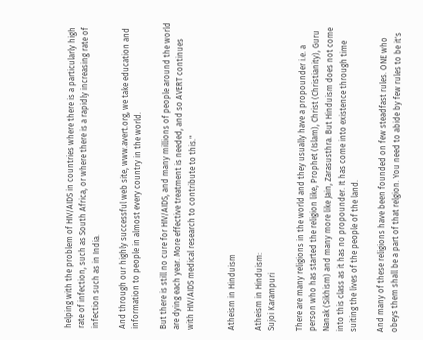helping with the problem of HIV/AIDS in countries where there is a particularly high rate of infection, such as South Africa, or where there is a rapidly increasing rate of infection such as in India.

And through our highly successful web site, www.avert.org, we take education and information to people in almost every country in the world.

But there is still no cure for HIV/AIDS, and many millions of people around the world are dying each year. More effective treatment is needed, and so AVERT continues with HIV/AIDS medical research to contribute to this."


Atheism in Hinduism

Atheism in Hinduism:
Sujoi Karampuri

There are many religions in the world and they usually have a propounder i.e. a person who has started the religion like, Prophet (Islam), Christ (Christianity), Guru Nanak (Sikhism) and many more like Jain, Zarasusthra. But Hinduism does not come into this class as it has no propounder. It has come into existence through time suiting the lives of the people of the land.

And many of these religions have been founded on few steadfast rules. ONE who obeys them shall be a part of that relgion. You need to abide by few rules to be it's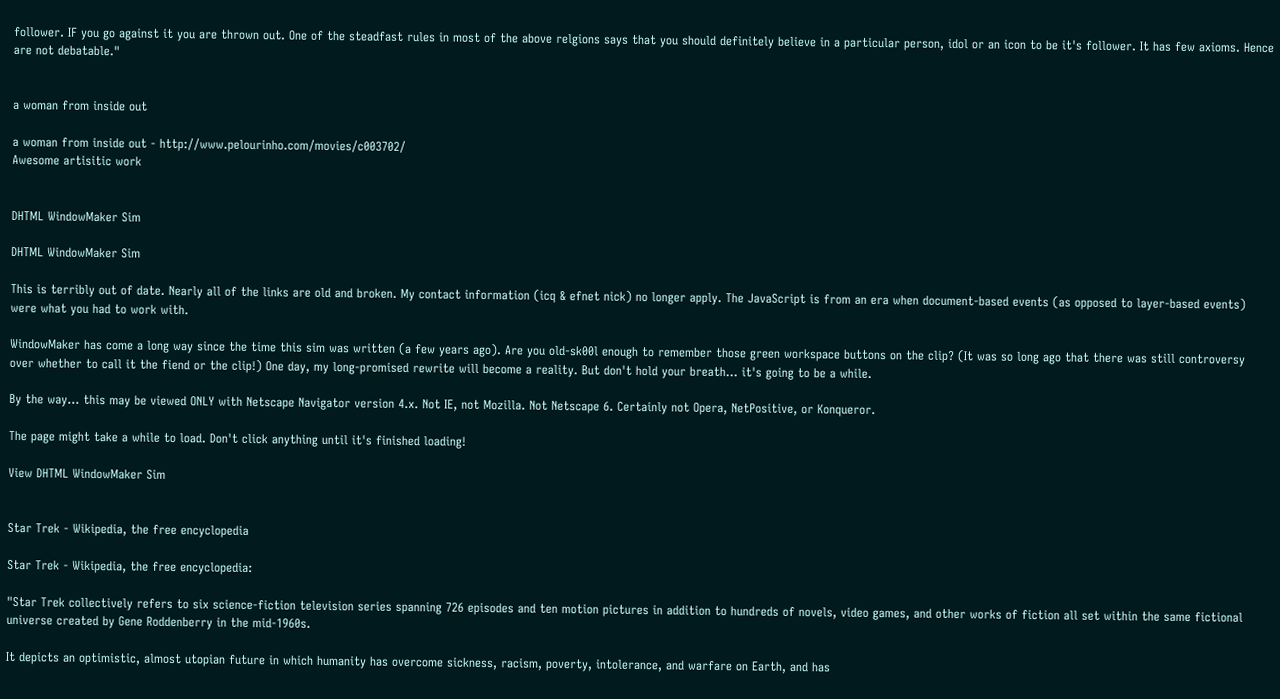follower. IF you go against it you are thrown out. One of the steadfast rules in most of the above relgions says that you should definitely believe in a particular person, idol or an icon to be it's follower. It has few axioms. Hence are not debatable."


a woman from inside out

a woman from inside out - http://www.pelourinho.com/movies/c003702/
Awesome artisitic work


DHTML WindowMaker Sim

DHTML WindowMaker Sim

This is terribly out of date. Nearly all of the links are old and broken. My contact information (icq & efnet nick) no longer apply. The JavaScript is from an era when document-based events (as opposed to layer-based events) were what you had to work with.

WindowMaker has come a long way since the time this sim was written (a few years ago). Are you old-sk00l enough to remember those green workspace buttons on the clip? (It was so long ago that there was still controversy over whether to call it the fiend or the clip!) One day, my long-promised rewrite will become a reality. But don't hold your breath... it's going to be a while.

By the way... this may be viewed ONLY with Netscape Navigator version 4.x. Not IE, not Mozilla. Not Netscape 6. Certainly not Opera, NetPositive, or Konqueror.

The page might take a while to load. Don't click anything until it's finished loading!

View DHTML WindowMaker Sim


Star Trek - Wikipedia, the free encyclopedia

Star Trek - Wikipedia, the free encyclopedia:

"Star Trek collectively refers to six science-fiction television series spanning 726 episodes and ten motion pictures in addition to hundreds of novels, video games, and other works of fiction all set within the same fictional universe created by Gene Roddenberry in the mid-1960s.

It depicts an optimistic, almost utopian future in which humanity has overcome sickness, racism, poverty, intolerance, and warfare on Earth, and has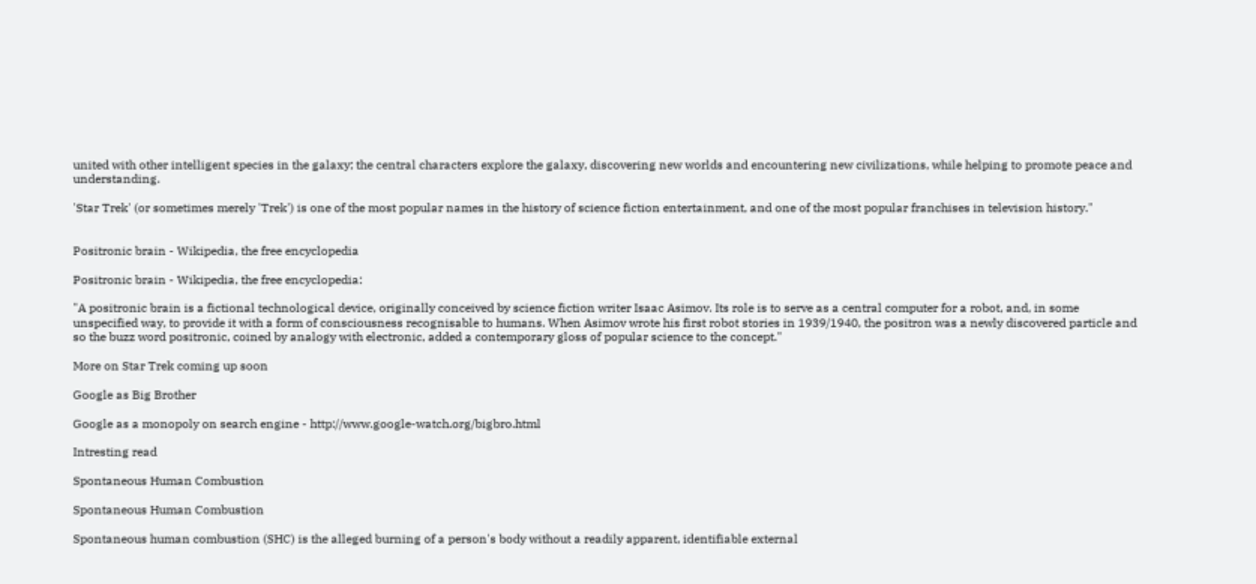united with other intelligent species in the galaxy; the central characters explore the galaxy, discovering new worlds and encountering new civilizations, while helping to promote peace and understanding.

'Star Trek' (or sometimes merely 'Trek') is one of the most popular names in the history of science fiction entertainment, and one of the most popular franchises in television history."


Positronic brain - Wikipedia, the free encyclopedia

Positronic brain - Wikipedia, the free encyclopedia:

"A positronic brain is a fictional technological device, originally conceived by science fiction writer Isaac Asimov. Its role is to serve as a central computer for a robot, and, in some unspecified way, to provide it with a form of consciousness recognisable to humans. When Asimov wrote his first robot stories in 1939/1940, the positron was a newly discovered particle and so the buzz word positronic, coined by analogy with electronic, added a contemporary gloss of popular science to the concept."

More on Star Trek coming up soon

Google as Big Brother

Google as a monopoly on search engine - http://www.google-watch.org/bigbro.html

Intresting read

Spontaneous Human Combustion

Spontaneous Human Combustion

Spontaneous human combustion (SHC) is the alleged burning of a person's body without a readily apparent, identifiable external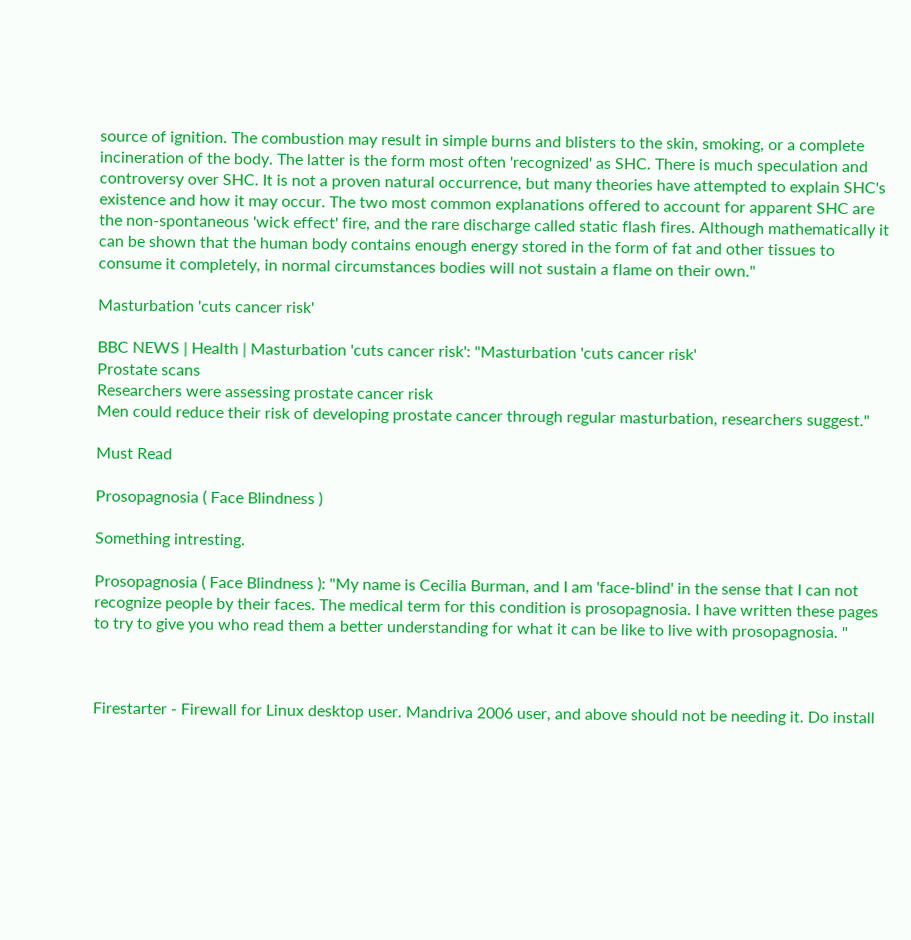source of ignition. The combustion may result in simple burns and blisters to the skin, smoking, or a complete incineration of the body. The latter is the form most often 'recognized' as SHC. There is much speculation and controversy over SHC. It is not a proven natural occurrence, but many theories have attempted to explain SHC's existence and how it may occur. The two most common explanations offered to account for apparent SHC are the non-spontaneous 'wick effect' fire, and the rare discharge called static flash fires. Although mathematically it can be shown that the human body contains enough energy stored in the form of fat and other tissues to consume it completely, in normal circumstances bodies will not sustain a flame on their own."

Masturbation 'cuts cancer risk'

BBC NEWS | Health | Masturbation 'cuts cancer risk': "Masturbation 'cuts cancer risk'
Prostate scans
Researchers were assessing prostate cancer risk
Men could reduce their risk of developing prostate cancer through regular masturbation, researchers suggest."

Must Read

Prosopagnosia ( Face Blindness )

Something intresting.

Prosopagnosia ( Face Blindness ): "My name is Cecilia Burman, and I am 'face-blind' in the sense that I can not recognize people by their faces. The medical term for this condition is prosopagnosia. I have written these pages to try to give you who read them a better understanding for what it can be like to live with prosopagnosia. "



Firestarter - Firewall for Linux desktop user. Mandriva 2006 user, and above should not be needing it. Do install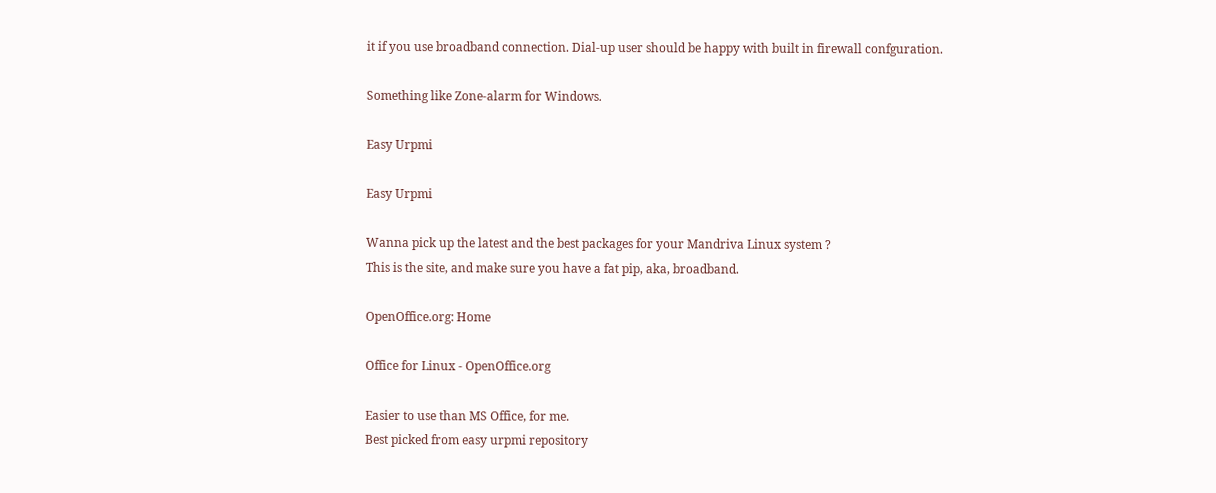it if you use broadband connection. Dial-up user should be happy with built in firewall confguration.

Something like Zone-alarm for Windows.

Easy Urpmi

Easy Urpmi

Wanna pick up the latest and the best packages for your Mandriva Linux system ?
This is the site, and make sure you have a fat pip, aka, broadband.

OpenOffice.org: Home

Office for Linux - OpenOffice.org

Easier to use than MS Office, for me.
Best picked from easy urpmi repository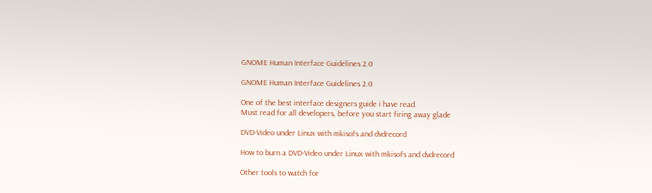GNOME Human Interface Guidelines 2.0

GNOME Human Interface Guidelines 2.0

One of the best interface designers guide i have read.
Must read for all developers, before you start firing away glade

DVD-Video under Linux with mkisofs and dvdrecord

How to burn a DVD-Video under Linux with mkisofs and dvdrecord

Other tools to watch for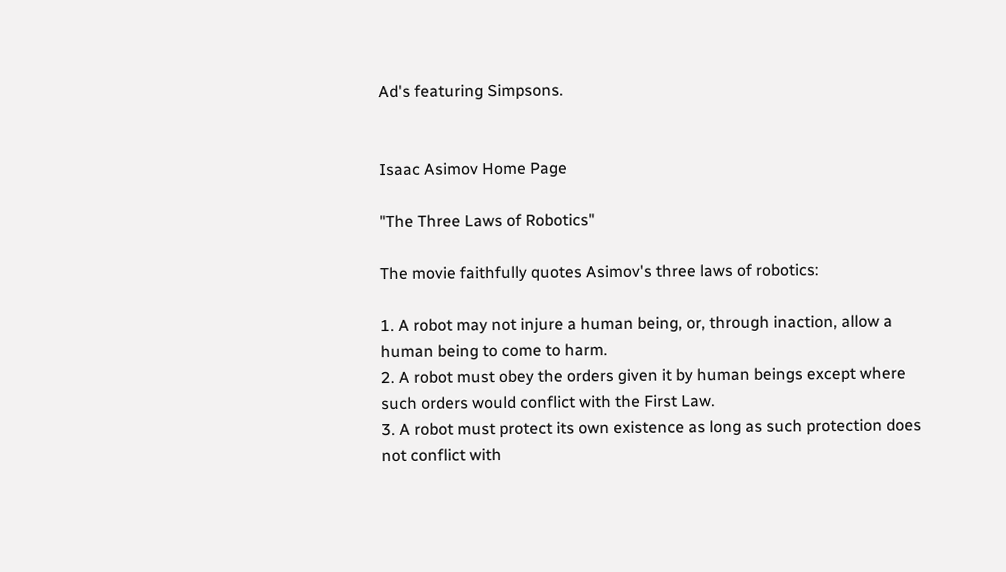Ad's featuring Simpsons.


Isaac Asimov Home Page

"The Three Laws of Robotics"

The movie faithfully quotes Asimov's three laws of robotics:

1. A robot may not injure a human being, or, through inaction, allow a human being to come to harm.
2. A robot must obey the orders given it by human beings except where such orders would conflict with the First Law.
3. A robot must protect its own existence as long as such protection does not conflict with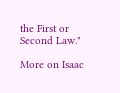the First or Second Law."

More on Isaac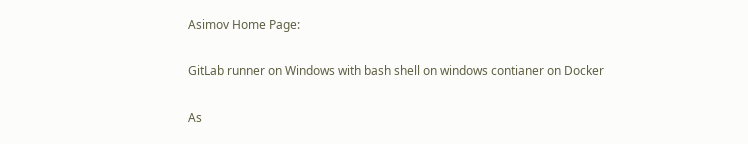Asimov Home Page:

GitLab runner on Windows with bash shell on windows contianer on Docker

As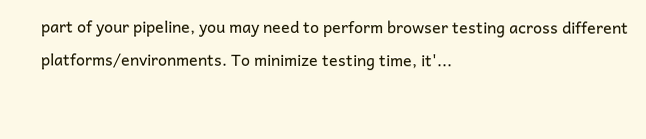part of your pipeline, you may need to perform browser testing across different platforms/environments. To minimize testing time, it'...